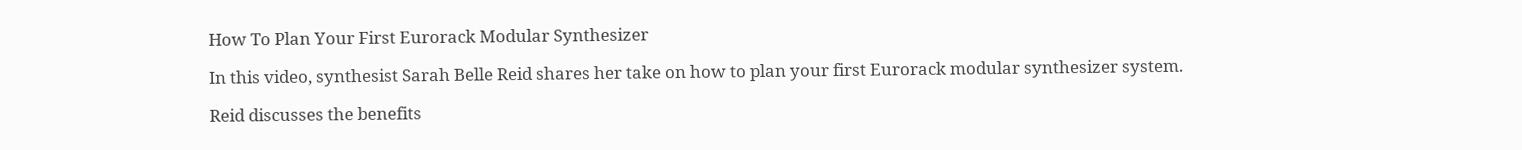How To Plan Your First Eurorack Modular Synthesizer

In this video, synthesist Sarah Belle Reid shares her take on how to plan your first Eurorack modular synthesizer system.

Reid discusses the benefits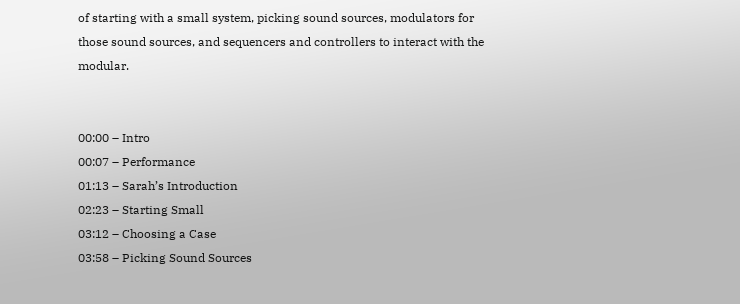of starting with a small system, picking sound sources, modulators for those sound sources, and sequencers and controllers to interact with the modular.


00:00 – Intro
00:07 – Performance
01:13 – Sarah’s Introduction
02:23 – Starting Small
03:12 – Choosing a Case
03:58 – Picking Sound Sources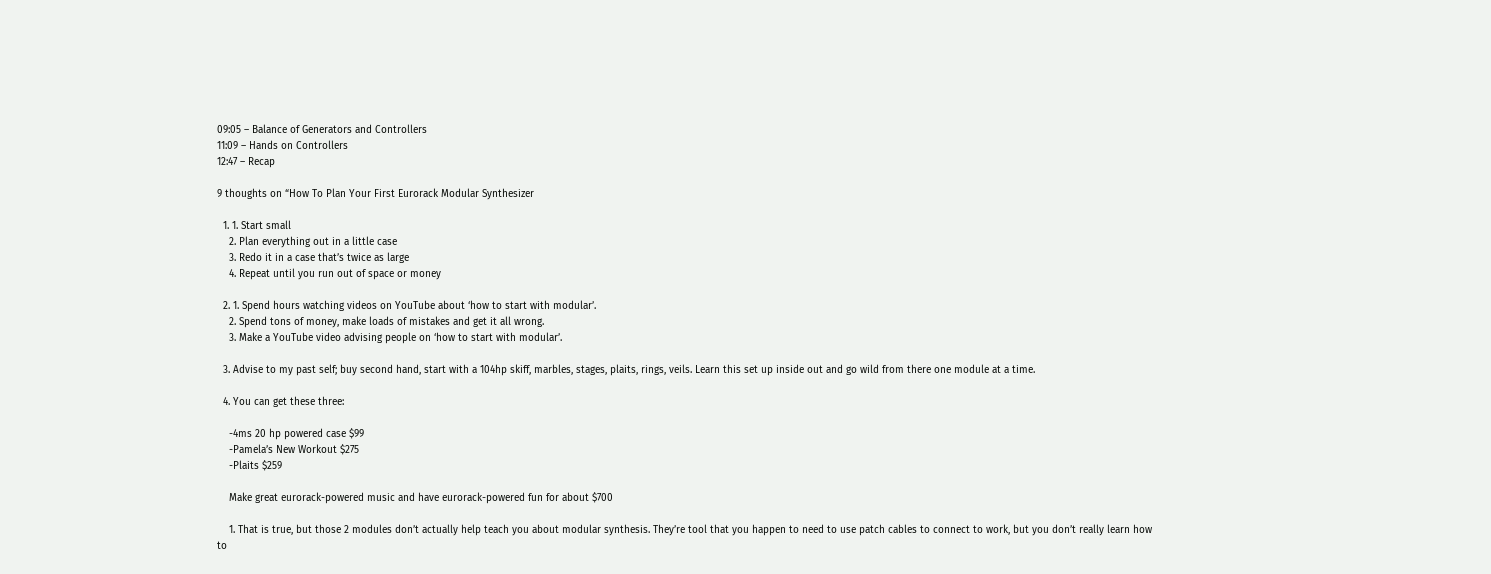09:05 – Balance of Generators and Controllers
11:09 – Hands on Controllers
12:47 – Recap

9 thoughts on “How To Plan Your First Eurorack Modular Synthesizer

  1. 1. Start small
    2. Plan everything out in a little case
    3. Redo it in a case that’s twice as large
    4. Repeat until you run out of space or money

  2. 1. Spend hours watching videos on YouTube about ‘how to start with modular’.
    2. Spend tons of money, make loads of mistakes and get it all wrong.
    3. Make a YouTube video advising people on ‘how to start with modular’.

  3. Advise to my past self; buy second hand, start with a 104hp skiff, marbles, stages, plaits, rings, veils. Learn this set up inside out and go wild from there one module at a time.

  4. You can get these three:

    -4ms 20 hp powered case $99
    -Pamela’s New Workout $275
    -Plaits $259

    Make great eurorack-powered music and have eurorack-powered fun for about $700

    1. That is true, but those 2 modules don’t actually help teach you about modular synthesis. They’re tool that you happen to need to use patch cables to connect to work, but you don’t really learn how to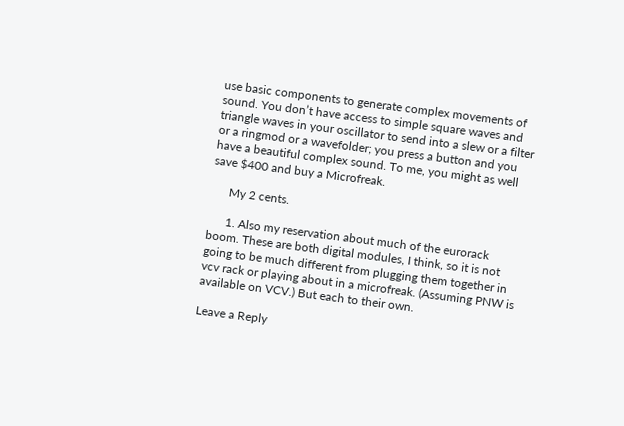use basic components to generate complex movements of sound. You don’t have access to simple square waves and triangle waves in your oscillator to send into a slew or a filter or a ringmod or a wavefolder; you press a button and you have a beautiful complex sound. To me, you might as well save $400 and buy a Microfreak.

      My 2 cents.

      1. Also my reservation about much of the eurorack boom. These are both digital modules, I think, so it is not going to be much different from plugging them together in vcv rack or playing about in a microfreak. (Assuming PNW is available on VCV.) But each to their own.

Leave a Reply